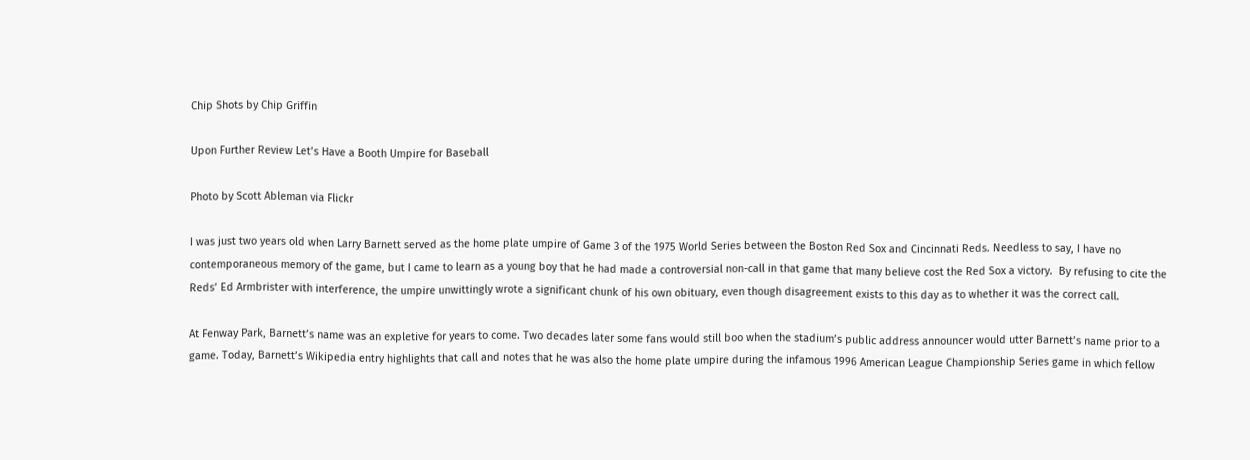Chip Shots by Chip Griffin

Upon Further Review Let’s Have a Booth Umpire for Baseball

Photo by Scott Ableman via Flickr

I was just two years old when Larry Barnett served as the home plate umpire of Game 3 of the 1975 World Series between the Boston Red Sox and Cincinnati Reds. Needless to say, I have no contemporaneous memory of the game, but I came to learn as a young boy that he had made a controversial non-call in that game that many believe cost the Red Sox a victory.  By refusing to cite the Reds’ Ed Armbrister with interference, the umpire unwittingly wrote a significant chunk of his own obituary, even though disagreement exists to this day as to whether it was the correct call.

At Fenway Park, Barnett’s name was an expletive for years to come. Two decades later some fans would still boo when the stadium’s public address announcer would utter Barnett’s name prior to a game. Today, Barnett’s Wikipedia entry highlights that call and notes that he was also the home plate umpire during the infamous 1996 American League Championship Series game in which fellow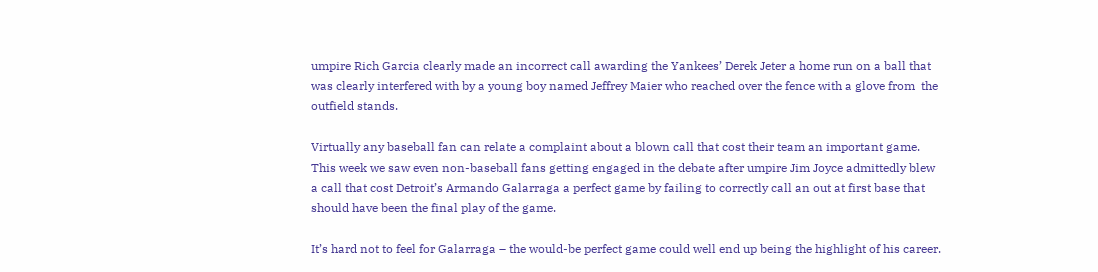umpire Rich Garcia clearly made an incorrect call awarding the Yankees’ Derek Jeter a home run on a ball that was clearly interfered with by a young boy named Jeffrey Maier who reached over the fence with a glove from  the outfield stands.

Virtually any baseball fan can relate a complaint about a blown call that cost their team an important game. This week we saw even non-baseball fans getting engaged in the debate after umpire Jim Joyce admittedly blew a call that cost Detroit’s Armando Galarraga a perfect game by failing to correctly call an out at first base that should have been the final play of the game.

It’s hard not to feel for Galarraga – the would-be perfect game could well end up being the highlight of his career.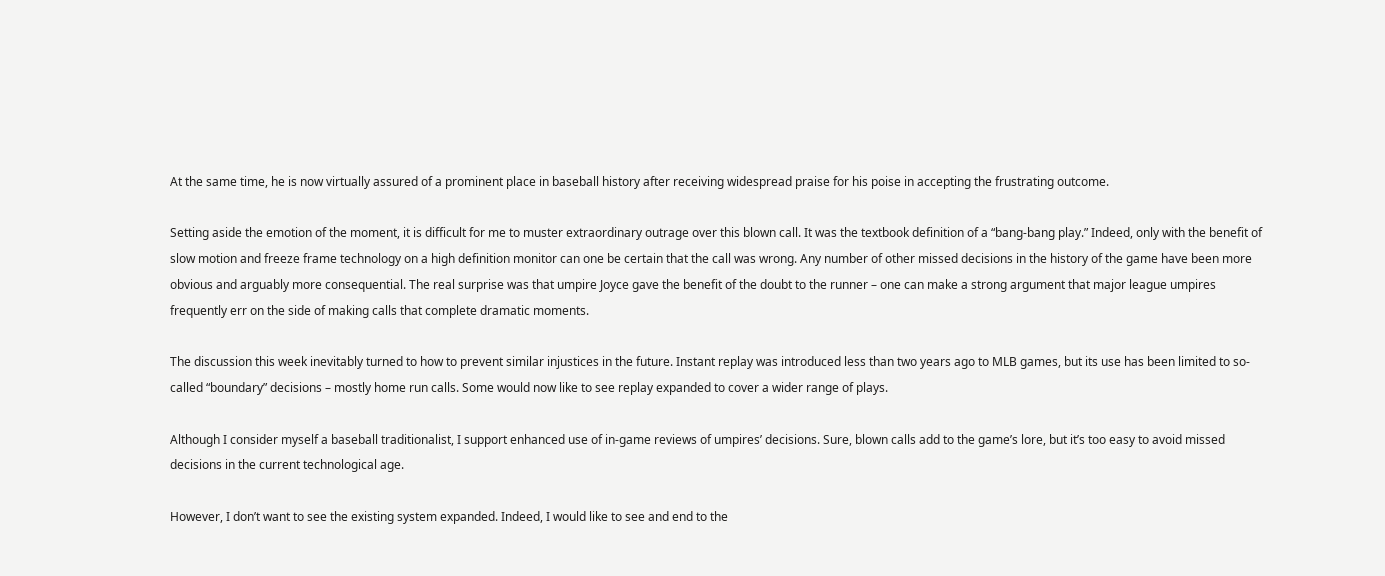At the same time, he is now virtually assured of a prominent place in baseball history after receiving widespread praise for his poise in accepting the frustrating outcome.

Setting aside the emotion of the moment, it is difficult for me to muster extraordinary outrage over this blown call. It was the textbook definition of a “bang-bang play.” Indeed, only with the benefit of slow motion and freeze frame technology on a high definition monitor can one be certain that the call was wrong. Any number of other missed decisions in the history of the game have been more obvious and arguably more consequential. The real surprise was that umpire Joyce gave the benefit of the doubt to the runner – one can make a strong argument that major league umpires frequently err on the side of making calls that complete dramatic moments.

The discussion this week inevitably turned to how to prevent similar injustices in the future. Instant replay was introduced less than two years ago to MLB games, but its use has been limited to so-called “boundary” decisions – mostly home run calls. Some would now like to see replay expanded to cover a wider range of plays.

Although I consider myself a baseball traditionalist, I support enhanced use of in-game reviews of umpires’ decisions. Sure, blown calls add to the game’s lore, but it’s too easy to avoid missed decisions in the current technological age.

However, I don’t want to see the existing system expanded. Indeed, I would like to see and end to the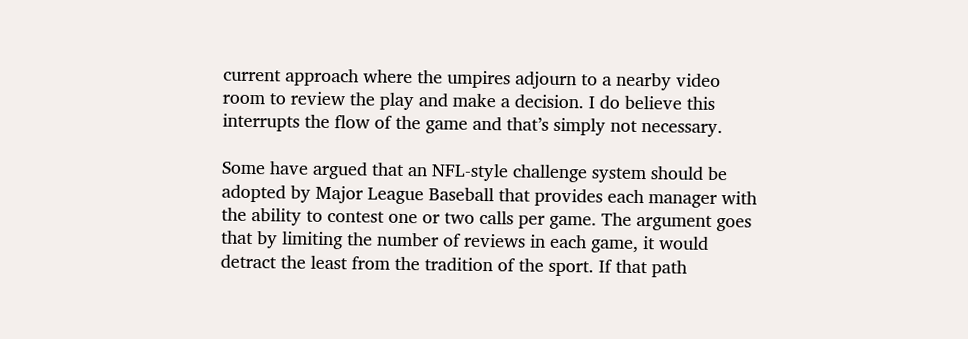current approach where the umpires adjourn to a nearby video room to review the play and make a decision. I do believe this interrupts the flow of the game and that’s simply not necessary.

Some have argued that an NFL-style challenge system should be adopted by Major League Baseball that provides each manager with the ability to contest one or two calls per game. The argument goes that by limiting the number of reviews in each game, it would detract the least from the tradition of the sport. If that path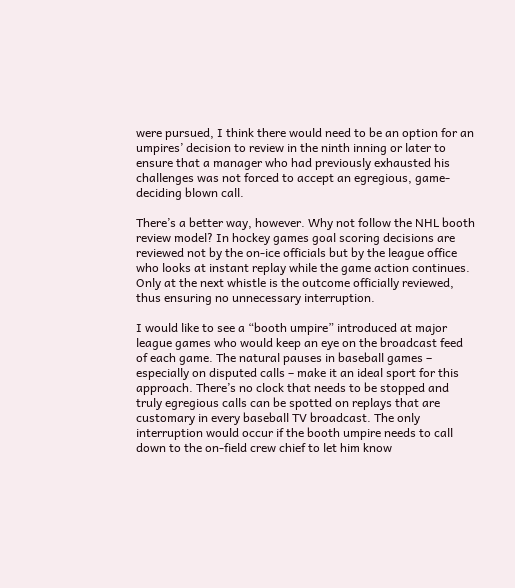were pursued, I think there would need to be an option for an umpires’ decision to review in the ninth inning or later to ensure that a manager who had previously exhausted his challenges was not forced to accept an egregious, game-deciding blown call.

There’s a better way, however. Why not follow the NHL booth review model? In hockey games goal scoring decisions are reviewed not by the on-ice officials but by the league office who looks at instant replay while the game action continues. Only at the next whistle is the outcome officially reviewed, thus ensuring no unnecessary interruption.

I would like to see a “booth umpire” introduced at major league games who would keep an eye on the broadcast feed of each game. The natural pauses in baseball games – especially on disputed calls – make it an ideal sport for this approach. There’s no clock that needs to be stopped and truly egregious calls can be spotted on replays that are customary in every baseball TV broadcast. The only interruption would occur if the booth umpire needs to call down to the on-field crew chief to let him know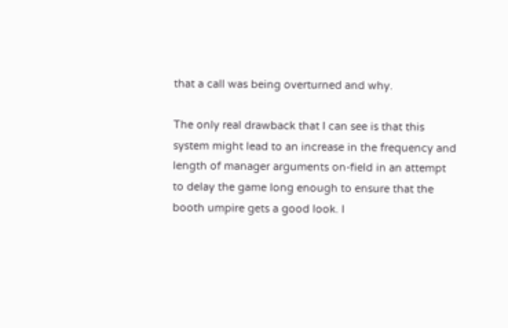that a call was being overturned and why.

The only real drawback that I can see is that this system might lead to an increase in the frequency and length of manager arguments on-field in an attempt to delay the game long enough to ensure that the booth umpire gets a good look. I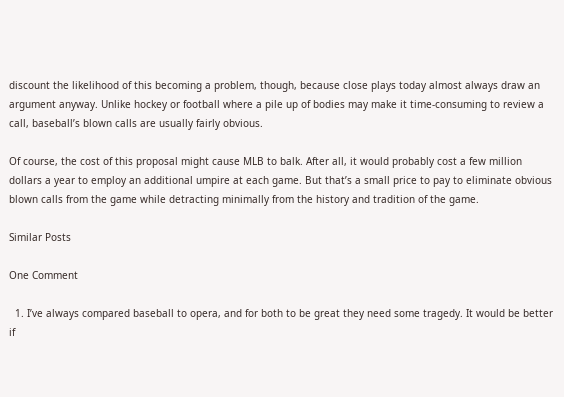discount the likelihood of this becoming a problem, though, because close plays today almost always draw an argument anyway. Unlike hockey or football where a pile up of bodies may make it time-consuming to review a call, baseball’s blown calls are usually fairly obvious.

Of course, the cost of this proposal might cause MLB to balk. After all, it would probably cost a few million dollars a year to employ an additional umpire at each game. But that’s a small price to pay to eliminate obvious blown calls from the game while detracting minimally from the history and tradition of the game.

Similar Posts

One Comment

  1. I’ve always compared baseball to opera, and for both to be great they need some tragedy. It would be better if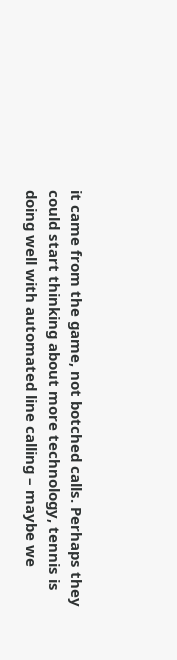it came from the game, not botched calls. Perhaps they could start thinking about more technology, tennis is doing well with automated line calling – maybe we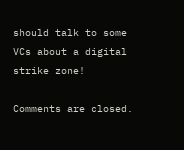should talk to some VCs about a digital strike zone!

Comments are closed.